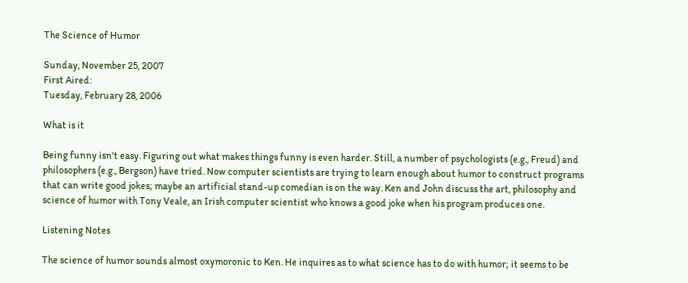The Science of Humor

Sunday, November 25, 2007
First Aired:
Tuesday, February 28, 2006

What is it

Being funny isn't easy. Figuring out what makes things funny is even harder. Still, a number of psychologists (e.g., Freud) and philosophers (e.g., Bergson) have tried. Now computer scientists are trying to learn enough about humor to construct programs that can write good jokes; maybe an artificial stand-up comedian is on the way. Ken and John discuss the art, philosophy and science of humor with Tony Veale, an Irish computer scientist who knows a good joke when his program produces one.

Listening Notes

The science of humor sounds almost oxymoronic to Ken. He inquires as to what science has to do with humor; it seems to be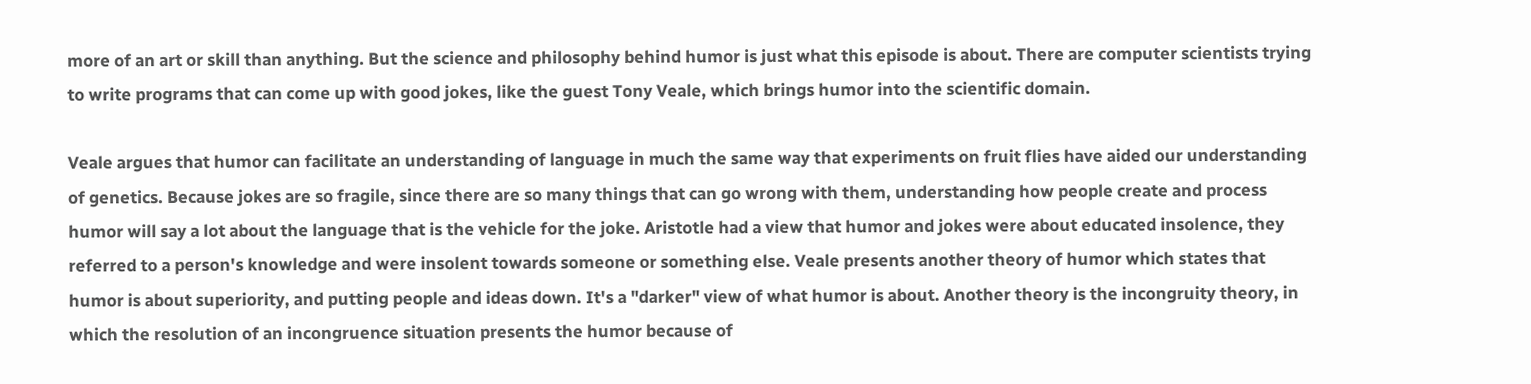more of an art or skill than anything. But the science and philosophy behind humor is just what this episode is about. There are computer scientists trying to write programs that can come up with good jokes, like the guest Tony Veale, which brings humor into the scientific domain.

Veale argues that humor can facilitate an understanding of language in much the same way that experiments on fruit flies have aided our understanding of genetics. Because jokes are so fragile, since there are so many things that can go wrong with them, understanding how people create and process humor will say a lot about the language that is the vehicle for the joke. Aristotle had a view that humor and jokes were about educated insolence, they referred to a person's knowledge and were insolent towards someone or something else. Veale presents another theory of humor which states that humor is about superiority, and putting people and ideas down. It's a "darker" view of what humor is about. Another theory is the incongruity theory, in which the resolution of an incongruence situation presents the humor because of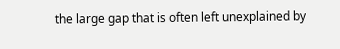the large gap that is often left unexplained by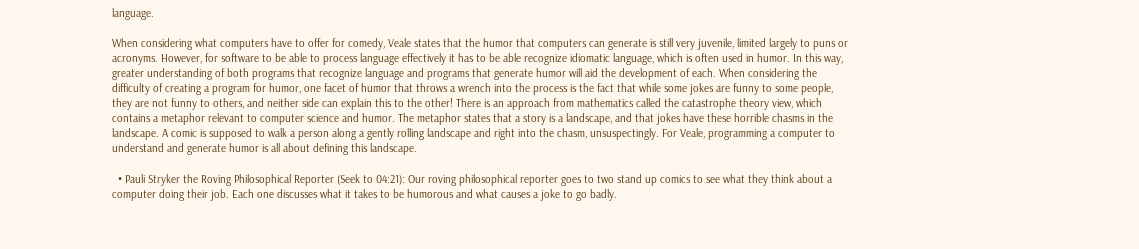language.

When considering what computers have to offer for comedy, Veale states that the humor that computers can generate is still very juvenile, limited largely to puns or acronyms. However, for software to be able to process language effectively it has to be able recognize idiomatic language, which is often used in humor. In this way, greater understanding of both programs that recognize language and programs that generate humor will aid the development of each. When considering the difficulty of creating a program for humor, one facet of humor that throws a wrench into the process is the fact that while some jokes are funny to some people, they are not funny to others, and neither side can explain this to the other! There is an approach from mathematics called the catastrophe theory view, which contains a metaphor relevant to computer science and humor. The metaphor states that a story is a landscape, and that jokes have these horrible chasms in the landscape. A comic is supposed to walk a person along a gently rolling landscape and right into the chasm, unsuspectingly. For Veale, programming a computer to understand and generate humor is all about defining this landscape.

  • Pauli Stryker the Roving Philosophical Reporter (Seek to 04:21): Our roving philosophical reporter goes to two stand up comics to see what they think about a computer doing their job. Each one discusses what it takes to be humorous and what causes a joke to go badly.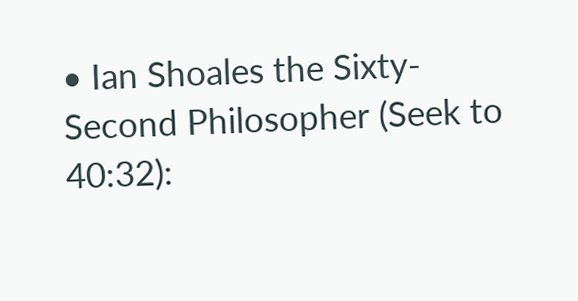• Ian Shoales the Sixty-Second Philosopher (Seek to 40:32):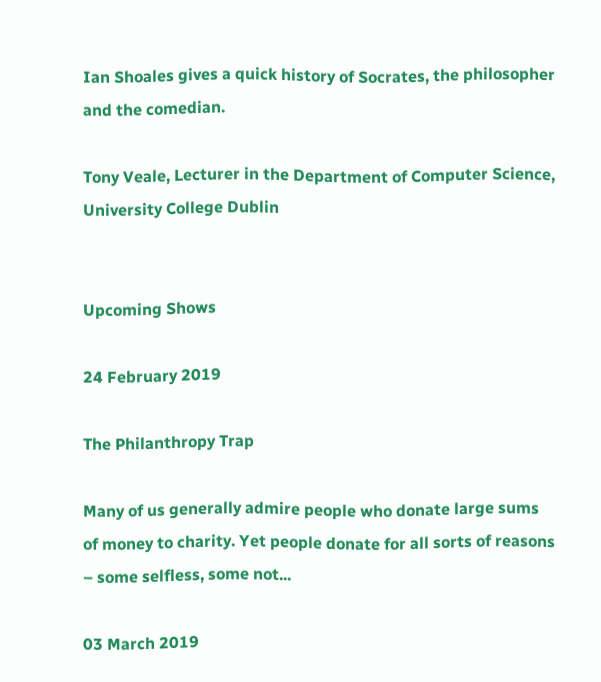Ian Shoales gives a quick history of Socrates, the philosopher and the comedian.

Tony Veale, Lecturer in the Department of Computer Science, University College Dublin


Upcoming Shows

24 February 2019

The Philanthropy Trap

Many of us generally admire people who donate large sums of money to charity. Yet people donate for all sorts of reasons – some selfless, some not...

03 March 2019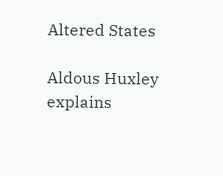Altered States

Aldous Huxley explains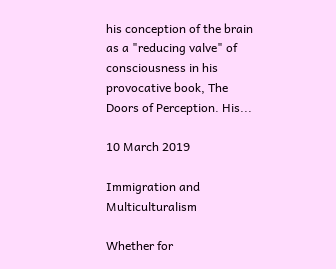his conception of the brain as a "reducing valve" of consciousness in his provocative book, The Doors of Perception. His...

10 March 2019

Immigration and Multiculturalism

Whether for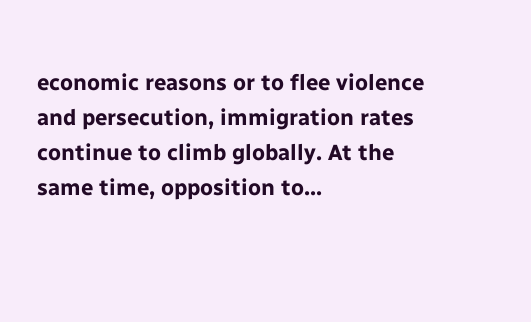economic reasons or to flee violence and persecution, immigration rates continue to climb globally. At the same time, opposition to...